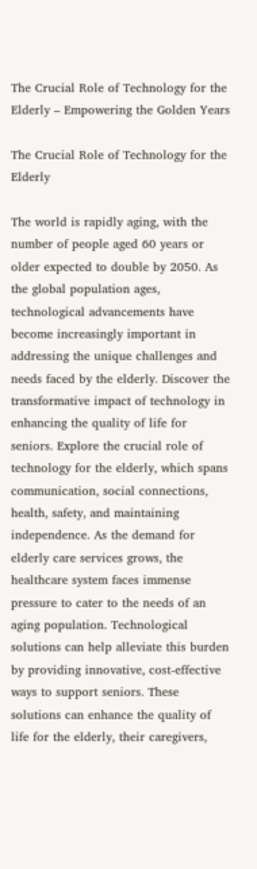The Crucial Role of Technology for the Elderly – Empowering the Golden Years

The Crucial Role of Technology for the Elderly

The world is rapidly aging, with the number of people aged 60 years or older expected to double by 2050. As the global population ages, technological advancements have become increasingly important in addressing the unique challenges and needs faced by the elderly. Discover the transformative impact of technology in enhancing the quality of life for seniors. Explore the crucial role of technology for the elderly, which spans communication, social connections, health, safety, and maintaining independence. As the demand for elderly care services grows, the healthcare system faces immense pressure to cater to the needs of an aging population. Technological solutions can help alleviate this burden by providing innovative, cost-effective ways to support seniors. These solutions can enhance the quality of life for the elderly, their caregivers,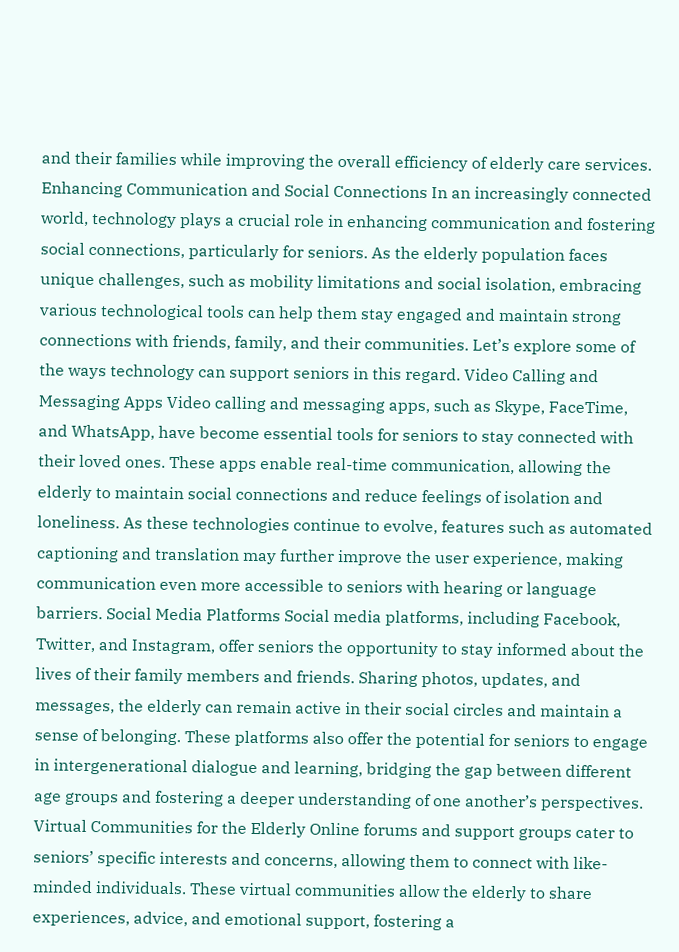and their families while improving the overall efficiency of elderly care services. Enhancing Communication and Social Connections In an increasingly connected world, technology plays a crucial role in enhancing communication and fostering social connections, particularly for seniors. As the elderly population faces unique challenges, such as mobility limitations and social isolation, embracing various technological tools can help them stay engaged and maintain strong connections with friends, family, and their communities. Let’s explore some of the ways technology can support seniors in this regard. Video Calling and Messaging Apps Video calling and messaging apps, such as Skype, FaceTime, and WhatsApp, have become essential tools for seniors to stay connected with their loved ones. These apps enable real-time communication, allowing the elderly to maintain social connections and reduce feelings of isolation and loneliness. As these technologies continue to evolve, features such as automated captioning and translation may further improve the user experience, making communication even more accessible to seniors with hearing or language barriers. Social Media Platforms Social media platforms, including Facebook, Twitter, and Instagram, offer seniors the opportunity to stay informed about the lives of their family members and friends. Sharing photos, updates, and messages, the elderly can remain active in their social circles and maintain a sense of belonging. These platforms also offer the potential for seniors to engage in intergenerational dialogue and learning, bridging the gap between different age groups and fostering a deeper understanding of one another’s perspectives. Virtual Communities for the Elderly Online forums and support groups cater to seniors’ specific interests and concerns, allowing them to connect with like-minded individuals. These virtual communities allow the elderly to share experiences, advice, and emotional support, fostering a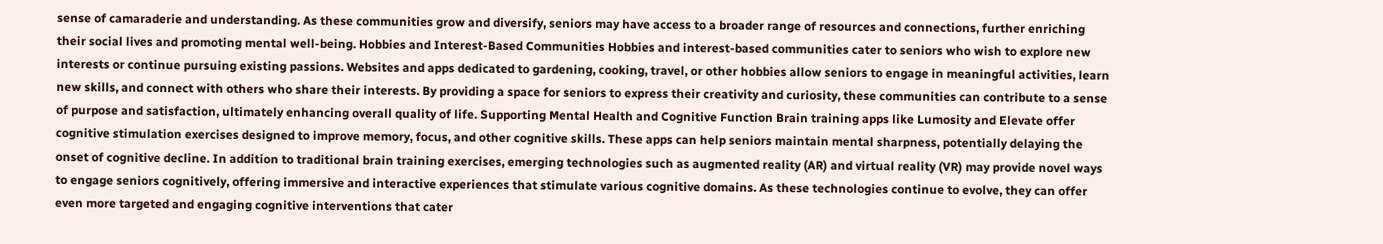sense of camaraderie and understanding. As these communities grow and diversify, seniors may have access to a broader range of resources and connections, further enriching their social lives and promoting mental well-being. Hobbies and Interest-Based Communities Hobbies and interest-based communities cater to seniors who wish to explore new interests or continue pursuing existing passions. Websites and apps dedicated to gardening, cooking, travel, or other hobbies allow seniors to engage in meaningful activities, learn new skills, and connect with others who share their interests. By providing a space for seniors to express their creativity and curiosity, these communities can contribute to a sense of purpose and satisfaction, ultimately enhancing overall quality of life. Supporting Mental Health and Cognitive Function Brain training apps like Lumosity and Elevate offer cognitive stimulation exercises designed to improve memory, focus, and other cognitive skills. These apps can help seniors maintain mental sharpness, potentially delaying the onset of cognitive decline. In addition to traditional brain training exercises, emerging technologies such as augmented reality (AR) and virtual reality (VR) may provide novel ways to engage seniors cognitively, offering immersive and interactive experiences that stimulate various cognitive domains. As these technologies continue to evolve, they can offer even more targeted and engaging cognitive interventions that cater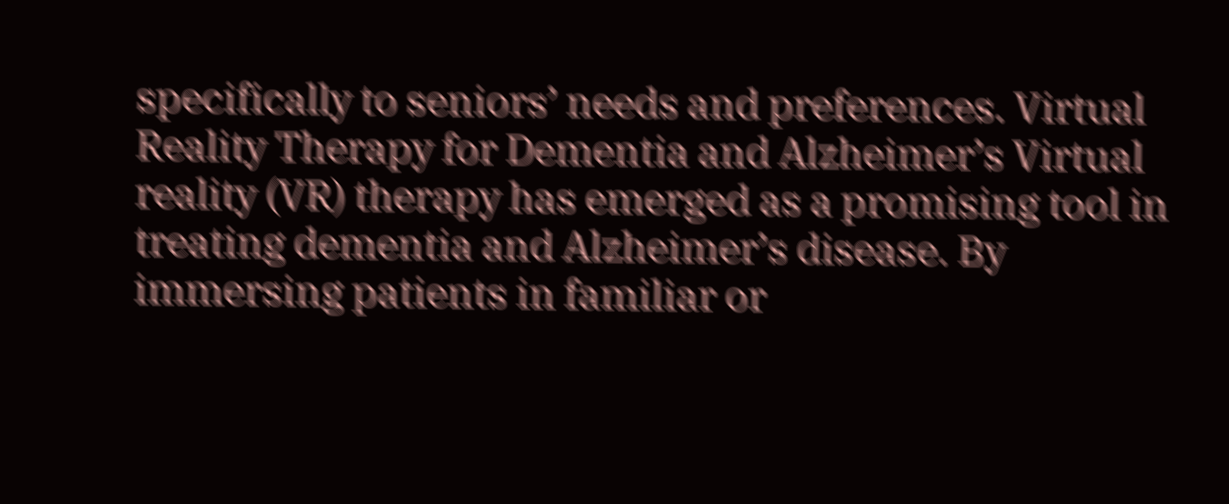specifically to seniors’ needs and preferences. Virtual Reality Therapy for Dementia and Alzheimer’s Virtual reality (VR) therapy has emerged as a promising tool in treating dementia and Alzheimer’s disease. By immersing patients in familiar or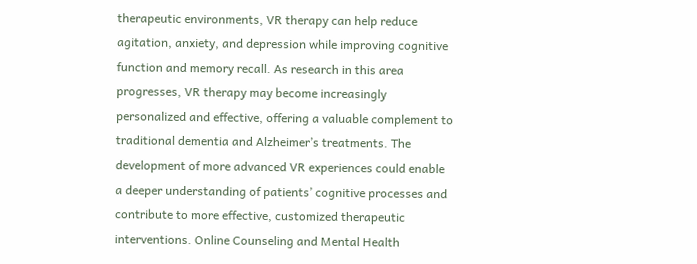therapeutic environments, VR therapy can help reduce agitation, anxiety, and depression while improving cognitive function and memory recall. As research in this area progresses, VR therapy may become increasingly personalized and effective, offering a valuable complement to traditional dementia and Alzheimer’s treatments. The development of more advanced VR experiences could enable a deeper understanding of patients’ cognitive processes and contribute to more effective, customized therapeutic interventions. Online Counseling and Mental Health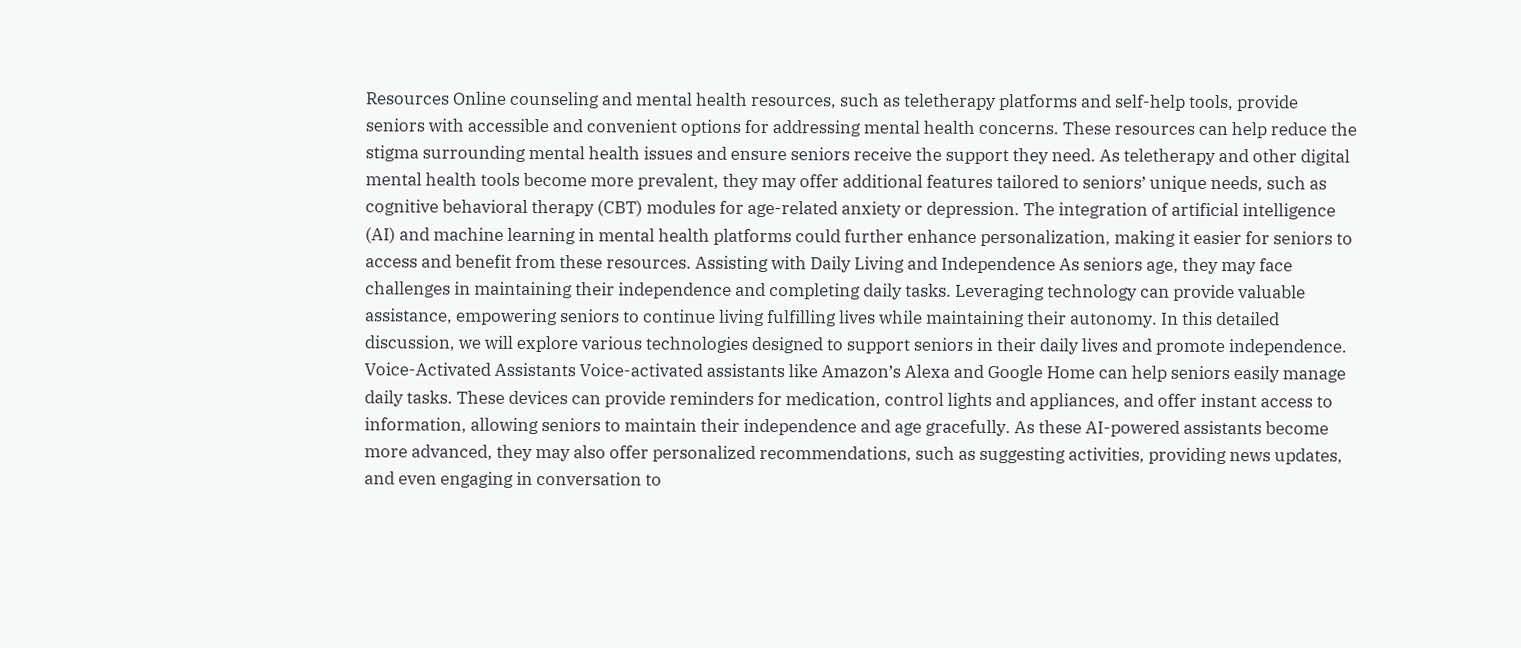Resources Online counseling and mental health resources, such as teletherapy platforms and self-help tools, provide seniors with accessible and convenient options for addressing mental health concerns. These resources can help reduce the stigma surrounding mental health issues and ensure seniors receive the support they need. As teletherapy and other digital mental health tools become more prevalent, they may offer additional features tailored to seniors’ unique needs, such as cognitive behavioral therapy (CBT) modules for age-related anxiety or depression. The integration of artificial intelligence (AI) and machine learning in mental health platforms could further enhance personalization, making it easier for seniors to access and benefit from these resources. Assisting with Daily Living and Independence As seniors age, they may face challenges in maintaining their independence and completing daily tasks. Leveraging technology can provide valuable assistance, empowering seniors to continue living fulfilling lives while maintaining their autonomy. In this detailed discussion, we will explore various technologies designed to support seniors in their daily lives and promote independence. Voice-Activated Assistants Voice-activated assistants like Amazon’s Alexa and Google Home can help seniors easily manage daily tasks. These devices can provide reminders for medication, control lights and appliances, and offer instant access to information, allowing seniors to maintain their independence and age gracefully. As these AI-powered assistants become more advanced, they may also offer personalized recommendations, such as suggesting activities, providing news updates, and even engaging in conversation to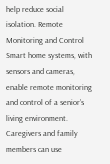help reduce social isolation. Remote Monitoring and Control Smart home systems, with sensors and cameras, enable remote monitoring and control of a senior’s living environment. Caregivers and family members can use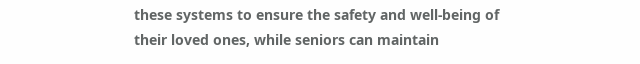these systems to ensure the safety and well-being of their loved ones, while seniors can maintain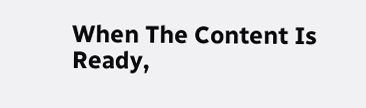When The Content Is Ready,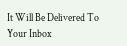It Will Be Delivered To Your Inbox